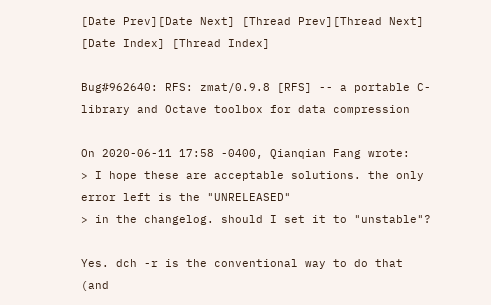[Date Prev][Date Next] [Thread Prev][Thread Next] [Date Index] [Thread Index]

Bug#962640: RFS: zmat/0.9.8 [RFS] -- a portable C-library and Octave toolbox for data compression

On 2020-06-11 17:58 -0400, Qianqian Fang wrote:
> I hope these are acceptable solutions. the only error left is the "UNRELEASED"
> in the changelog. should I set it to "unstable"?

Yes. dch -r is the conventional way to do that (and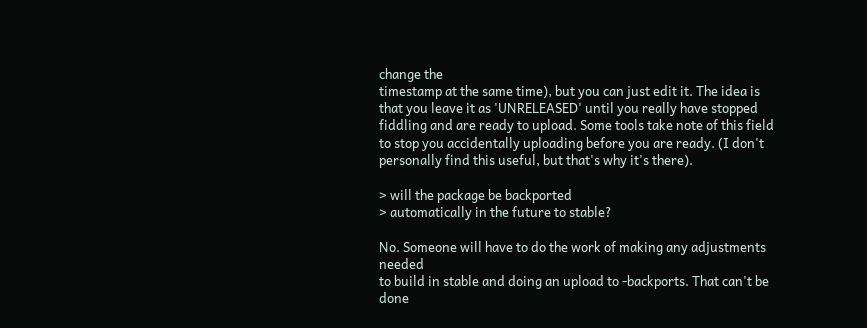change the
timestamp at the same time), but you can just edit it. The idea is
that you leave it as 'UNRELEASED' until you really have stopped
fiddling and are ready to upload. Some tools take note of this field
to stop you accidentally uploading before you are ready. (I don't
personally find this useful, but that's why it's there).

> will the package be backported
> automatically in the future to stable?

No. Someone will have to do the work of making any adjustments needed
to build in stable and doing an upload to -backports. That can't be
done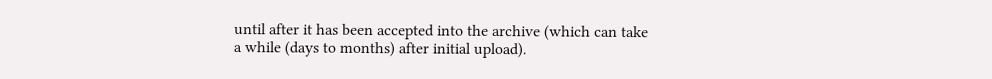until after it has been accepted into the archive (which can take
a while (days to months) after initial upload).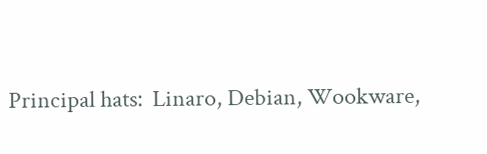Principal hats:  Linaro, Debian, Wookware,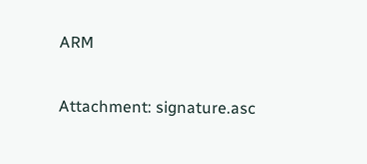ARM

Attachment: signature.asc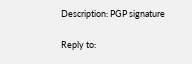Description: PGP signature

Reply to: